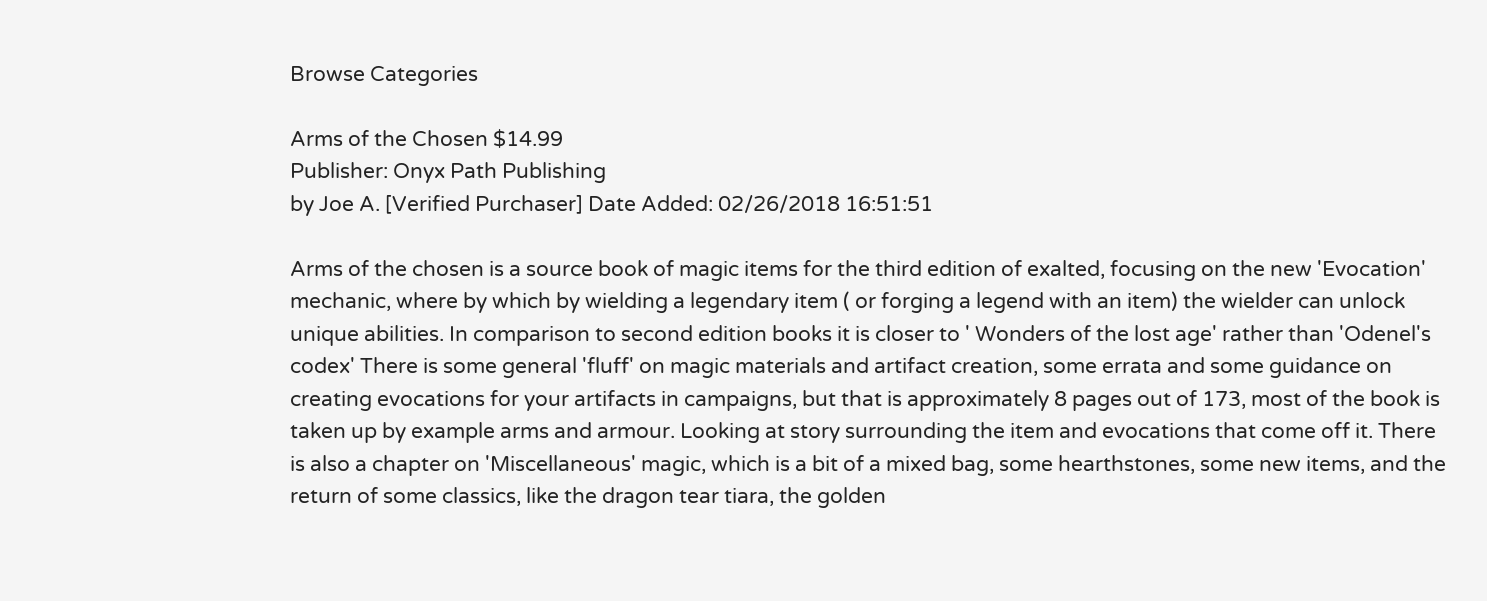Browse Categories

Arms of the Chosen $14.99
Publisher: Onyx Path Publishing
by Joe A. [Verified Purchaser] Date Added: 02/26/2018 16:51:51

Arms of the chosen is a source book of magic items for the third edition of exalted, focusing on the new 'Evocation' mechanic, where by which by wielding a legendary item ( or forging a legend with an item) the wielder can unlock unique abilities. In comparison to second edition books it is closer to ' Wonders of the lost age' rather than 'Odenel's codex' There is some general 'fluff' on magic materials and artifact creation, some errata and some guidance on creating evocations for your artifacts in campaigns, but that is approximately 8 pages out of 173, most of the book is taken up by example arms and armour. Looking at story surrounding the item and evocations that come off it. There is also a chapter on 'Miscellaneous' magic, which is a bit of a mixed bag, some hearthstones, some new items, and the return of some classics, like the dragon tear tiara, the golden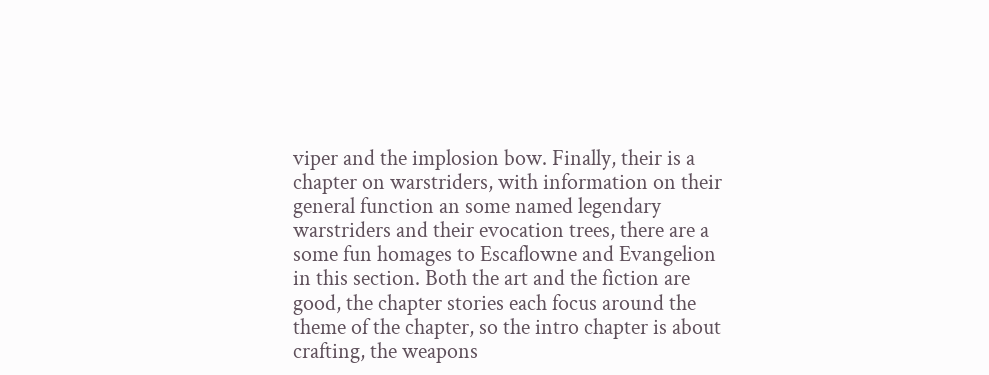viper and the implosion bow. Finally, their is a chapter on warstriders, with information on their general function an some named legendary warstriders and their evocation trees, there are a some fun homages to Escaflowne and Evangelion in this section. Both the art and the fiction are good, the chapter stories each focus around the theme of the chapter, so the intro chapter is about crafting, the weapons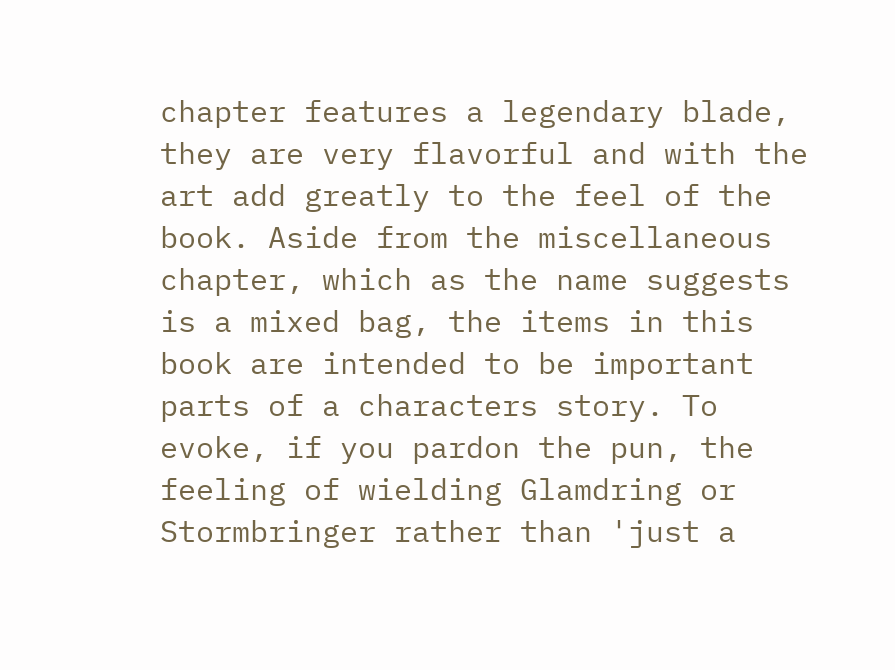chapter features a legendary blade, they are very flavorful and with the art add greatly to the feel of the book. Aside from the miscellaneous chapter, which as the name suggests is a mixed bag, the items in this book are intended to be important parts of a characters story. To evoke, if you pardon the pun, the feeling of wielding Glamdring or Stormbringer rather than 'just a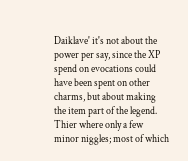Daiklave' it's not about the power per say, since the XP spend on evocations could have been spent on other charms, but about making the item part of the legend. Thier where only a few minor niggles; most of which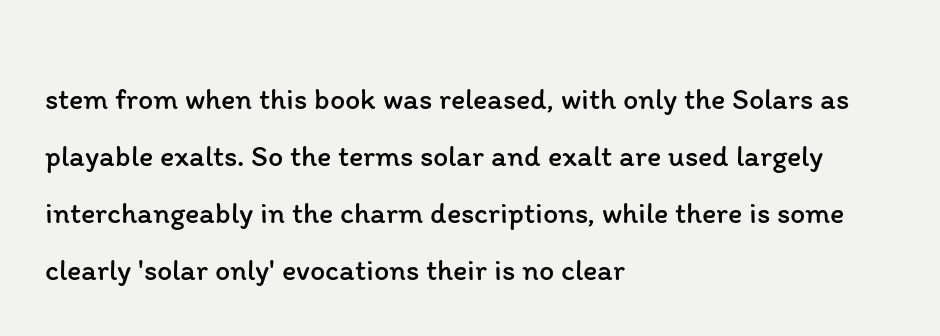stem from when this book was released, with only the Solars as playable exalts. So the terms solar and exalt are used largely interchangeably in the charm descriptions, while there is some clearly 'solar only' evocations their is no clear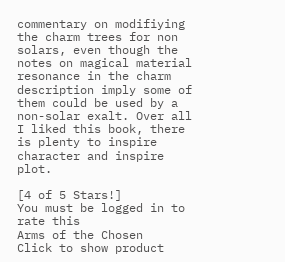commentary on modifiying the charm trees for non solars, even though the notes on magical material resonance in the charm description imply some of them could be used by a non-solar exalt. Over all I liked this book, there is plenty to inspire character and inspire plot.

[4 of 5 Stars!]
You must be logged in to rate this
Arms of the Chosen
Click to show product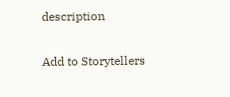description

Add to Storytellers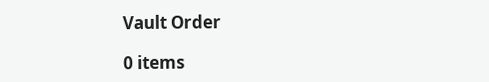Vault Order

0 items